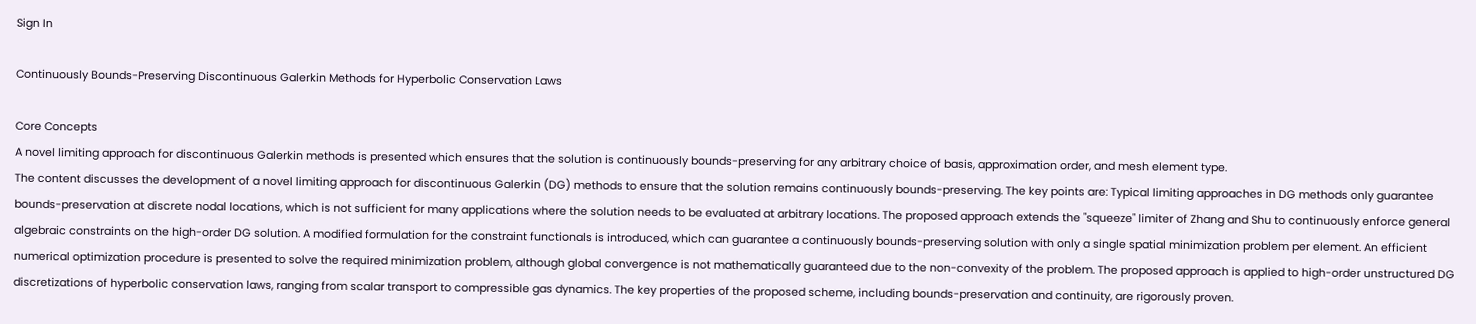Sign In

Continuously Bounds-Preserving Discontinuous Galerkin Methods for Hyperbolic Conservation Laws

Core Concepts
A novel limiting approach for discontinuous Galerkin methods is presented which ensures that the solution is continuously bounds-preserving for any arbitrary choice of basis, approximation order, and mesh element type.
The content discusses the development of a novel limiting approach for discontinuous Galerkin (DG) methods to ensure that the solution remains continuously bounds-preserving. The key points are: Typical limiting approaches in DG methods only guarantee bounds-preservation at discrete nodal locations, which is not sufficient for many applications where the solution needs to be evaluated at arbitrary locations. The proposed approach extends the "squeeze" limiter of Zhang and Shu to continuously enforce general algebraic constraints on the high-order DG solution. A modified formulation for the constraint functionals is introduced, which can guarantee a continuously bounds-preserving solution with only a single spatial minimization problem per element. An efficient numerical optimization procedure is presented to solve the required minimization problem, although global convergence is not mathematically guaranteed due to the non-convexity of the problem. The proposed approach is applied to high-order unstructured DG discretizations of hyperbolic conservation laws, ranging from scalar transport to compressible gas dynamics. The key properties of the proposed scheme, including bounds-preservation and continuity, are rigorously proven.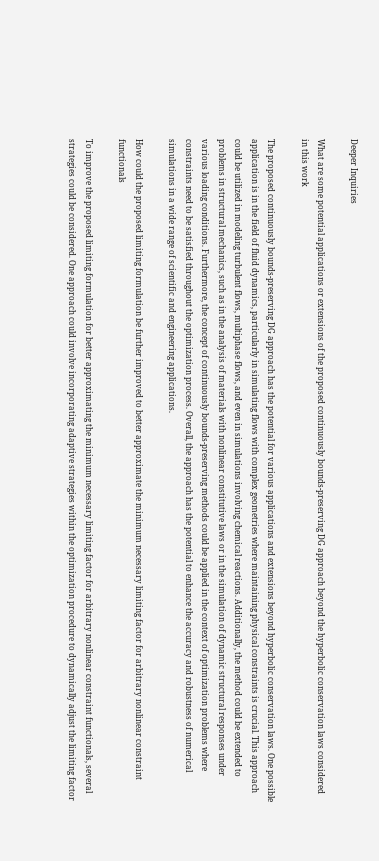Deeper Inquiries

What are some potential applications or extensions of the proposed continuously bounds-preserving DG approach beyond the hyperbolic conservation laws considered in this work

The proposed continuously bounds-preserving DG approach has the potential for various applications and extensions beyond hyperbolic conservation laws. One possible application is in the field of fluid dynamics, particularly in simulating flows with complex geometries where maintaining physical constraints is crucial. This approach could be utilized in modeling turbulent flows, multiphase flows, and even in simulations involving chemical reactions. Additionally, the method could be extended to problems in structural mechanics, such as in the analysis of materials with nonlinear constitutive laws or in the simulation of dynamic structural responses under various loading conditions. Furthermore, the concept of continuously bounds-preserving methods could be applied in the context of optimization problems where constraints need to be satisfied throughout the optimization process. Overall, the approach has the potential to enhance the accuracy and robustness of numerical simulations in a wide range of scientific and engineering applications.

How could the proposed limiting formulation be further improved to better approximate the minimum necessary limiting factor for arbitrary nonlinear constraint functionals

To improve the proposed limiting formulation for better approximating the minimum necessary limiting factor for arbitrary nonlinear constraint functionals, several strategies could be considered. One approach could involve incorporating adaptive strategies within the optimization procedure to dynamically adjust the limiting factor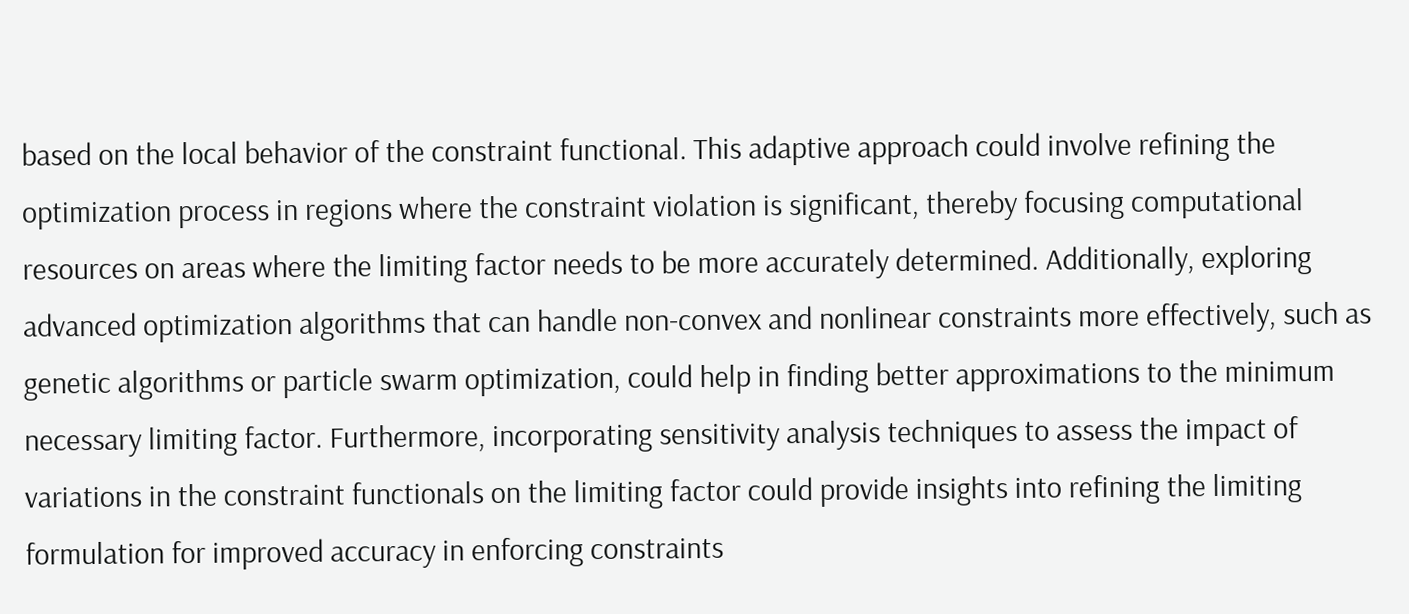based on the local behavior of the constraint functional. This adaptive approach could involve refining the optimization process in regions where the constraint violation is significant, thereby focusing computational resources on areas where the limiting factor needs to be more accurately determined. Additionally, exploring advanced optimization algorithms that can handle non-convex and nonlinear constraints more effectively, such as genetic algorithms or particle swarm optimization, could help in finding better approximations to the minimum necessary limiting factor. Furthermore, incorporating sensitivity analysis techniques to assess the impact of variations in the constraint functionals on the limiting factor could provide insights into refining the limiting formulation for improved accuracy in enforcing constraints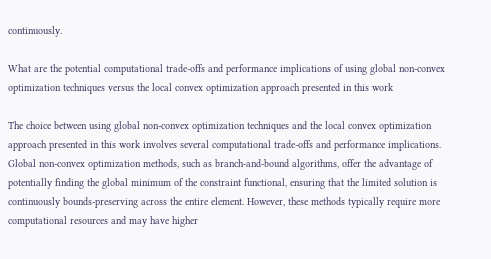continuously.

What are the potential computational trade-offs and performance implications of using global non-convex optimization techniques versus the local convex optimization approach presented in this work

The choice between using global non-convex optimization techniques and the local convex optimization approach presented in this work involves several computational trade-offs and performance implications. Global non-convex optimization methods, such as branch-and-bound algorithms, offer the advantage of potentially finding the global minimum of the constraint functional, ensuring that the limited solution is continuously bounds-preserving across the entire element. However, these methods typically require more computational resources and may have higher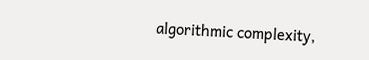algorithmic complexity,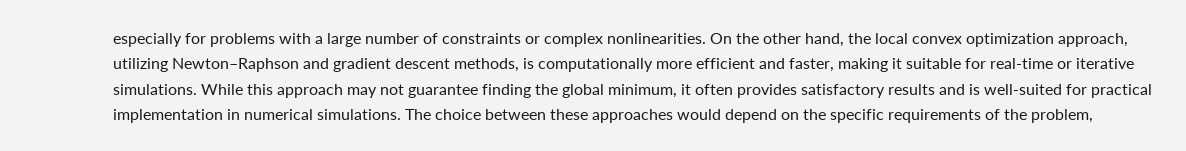especially for problems with a large number of constraints or complex nonlinearities. On the other hand, the local convex optimization approach, utilizing Newton–Raphson and gradient descent methods, is computationally more efficient and faster, making it suitable for real-time or iterative simulations. While this approach may not guarantee finding the global minimum, it often provides satisfactory results and is well-suited for practical implementation in numerical simulations. The choice between these approaches would depend on the specific requirements of the problem,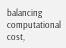balancing computational cost,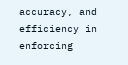accuracy, and efficiency in enforcing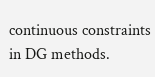continuous constraints in DG methods.